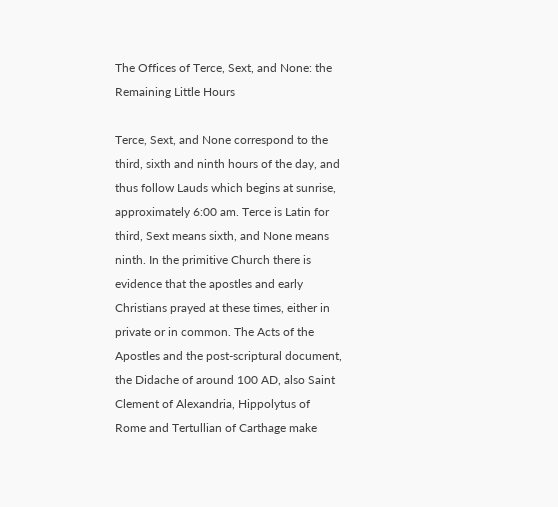The Offices of Terce, Sext, and None: the Remaining Little Hours

Terce, Sext, and None correspond to the third, sixth and ninth hours of the day, and thus follow Lauds which begins at sunrise, approximately 6:00 am. Terce is Latin for third, Sext means sixth, and None means ninth. In the primitive Church there is evidence that the apostles and early Christians prayed at these times, either in private or in common. The Acts of the Apostles and the post-scriptural document, the Didache of around 100 AD, also Saint Clement of Alexandria, Hippolytus of Rome and Tertullian of Carthage make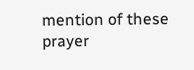mention of these prayer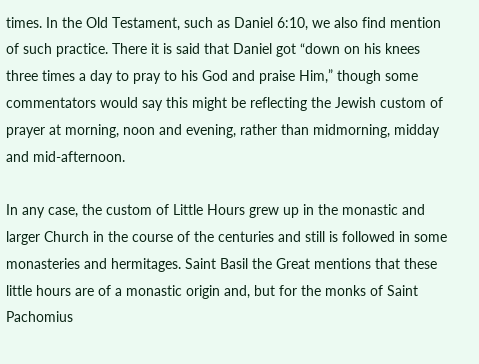times. In the Old Testament, such as Daniel 6:10, we also find mention of such practice. There it is said that Daniel got “down on his knees three times a day to pray to his God and praise Him,” though some commentators would say this might be reflecting the Jewish custom of prayer at morning, noon and evening, rather than midmorning, midday and mid-afternoon.

In any case, the custom of Little Hours grew up in the monastic and larger Church in the course of the centuries and still is followed in some monasteries and hermitages. Saint Basil the Great mentions that these little hours are of a monastic origin and, but for the monks of Saint Pachomius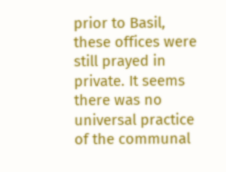prior to Basil, these offices were still prayed in private. It seems there was no universal practice of the communal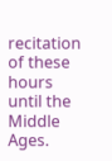recitation of these hours until the Middle Ages.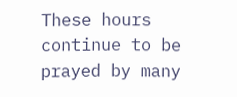These hours continue to be prayed by many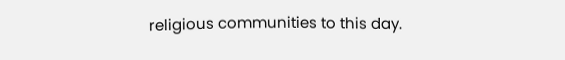religious communities to this day.